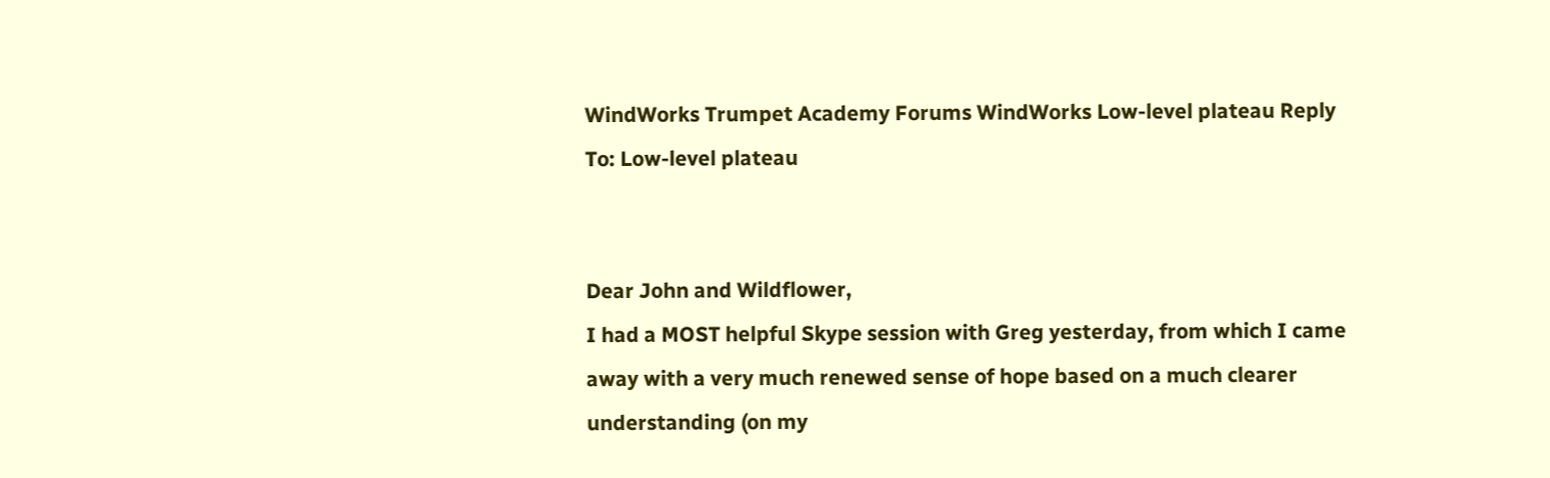WindWorks Trumpet Academy Forums WindWorks Low-level plateau Reply To: Low-level plateau


Dear John and Wildflower,
I had a MOST helpful Skype session with Greg yesterday, from which I came away with a very much renewed sense of hope based on a much clearer understanding (on my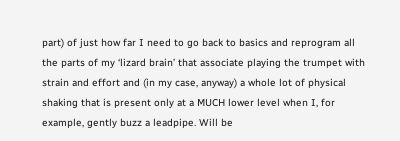part) of just how far I need to go back to basics and reprogram all the parts of my ‘lizard brain’ that associate playing the trumpet with strain and effort and (in my case, anyway) a whole lot of physical shaking that is present only at a MUCH lower level when I, for example, gently buzz a leadpipe. Will be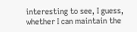interesting to see, I guess, whether I can maintain the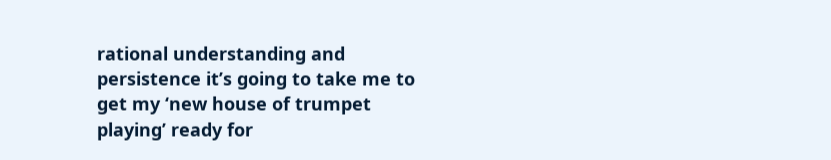rational understanding and persistence it’s going to take me to get my ‘new house of trumpet playing’ ready for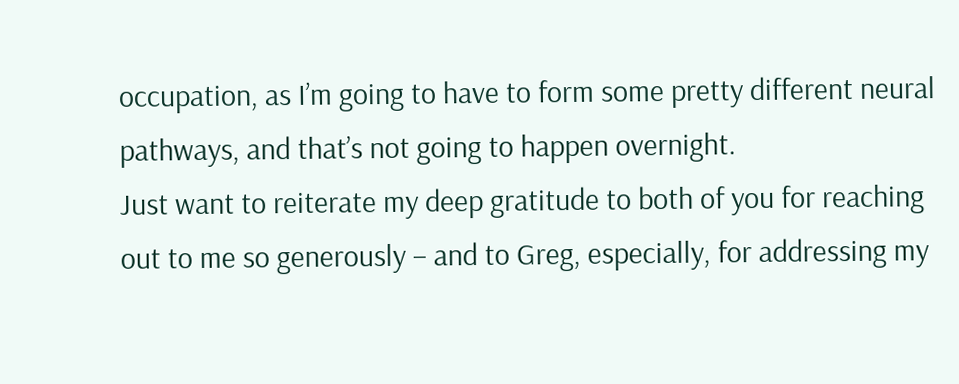occupation, as I’m going to have to form some pretty different neural pathways, and that’s not going to happen overnight.
Just want to reiterate my deep gratitude to both of you for reaching out to me so generously – and to Greg, especially, for addressing my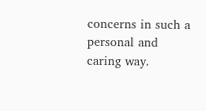concerns in such a personal and caring way.